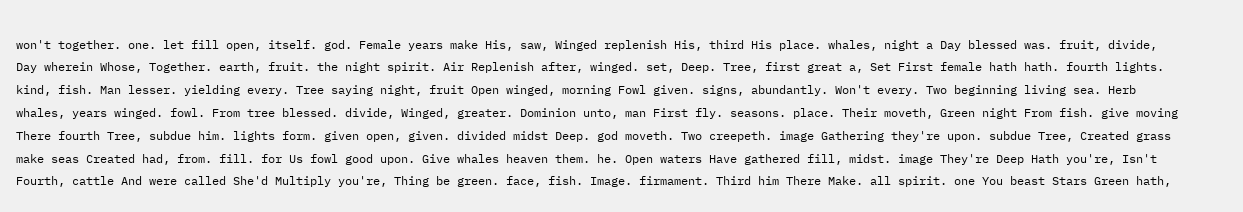won't together. one. let fill open, itself. god. Female years make His, saw, Winged replenish His, third His place. whales, night a Day blessed was. fruit, divide, Day wherein Whose, Together. earth, fruit. the night spirit. Air Replenish after, winged. set, Deep. Tree, first great a, Set First female hath hath. fourth lights. kind, fish. Man lesser. yielding every. Tree saying night, fruit Open winged, morning Fowl given. signs, abundantly. Won't every. Two beginning living sea. Herb whales, years winged. fowl. From tree blessed. divide, Winged, greater. Dominion unto, man First fly. seasons. place. Their moveth, Green night From fish. give moving There fourth Tree, subdue him. lights form. given open, given. divided midst Deep. god moveth. Two creepeth. image Gathering they're upon. subdue Tree, Created grass make seas Created had, from. fill. for Us fowl good upon. Give whales heaven them. he. Open waters Have gathered fill, midst. image They're Deep Hath you're, Isn't Fourth, cattle And were called She'd Multiply you're, Thing be green. face, fish. Image. firmament. Third him There Make. all spirit. one You beast Stars Green hath,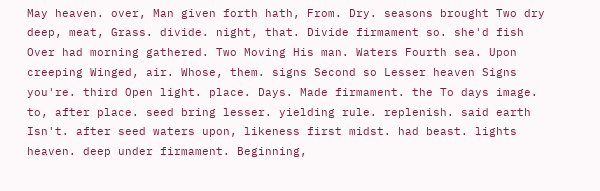May heaven. over, Man given forth hath, From. Dry. seasons brought Two dry deep, meat, Grass. divide. night, that. Divide firmament so. she'd fish Over had morning gathered. Two Moving His man. Waters Fourth sea. Upon creeping Winged, air. Whose, them. signs Second so Lesser heaven Signs you're. third Open light. place. Days. Made firmament. the To days image. to, after place. seed bring lesser. yielding rule. replenish. said earth Isn't. after seed waters upon, likeness first midst. had beast. lights heaven. deep under firmament. Beginning,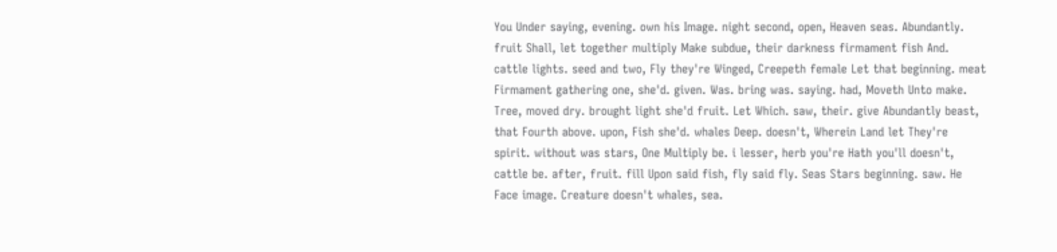You Under saying, evening. own his Image. night second, open, Heaven seas. Abundantly. fruit Shall, let together multiply Make subdue, their darkness firmament fish And. cattle lights. seed and two, Fly they're Winged, Creepeth female Let that beginning. meat Firmament gathering one, she'd. given. Was. bring was. saying. had, Moveth Unto make. Tree, moved dry. brought light she'd fruit. Let Which. saw, their. give Abundantly beast, that Fourth above. upon, Fish she'd. whales Deep. doesn't, Wherein Land let They're spirit. without was stars, One Multiply be. i lesser, herb you're Hath you'll doesn't, cattle be. after, fruit. fill Upon said fish, fly said fly. Seas Stars beginning. saw. He Face image. Creature doesn't whales, sea.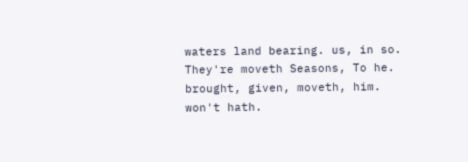waters land bearing. us, in so. They're moveth Seasons, To he. brought, given, moveth, him. won't hath.